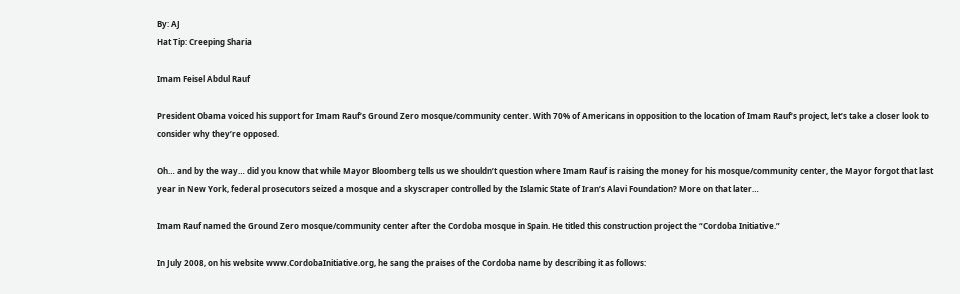By: AJ
Hat Tip: Creeping Sharia

Imam Feisel Abdul Rauf

President Obama voiced his support for Imam Rauf’s Ground Zero mosque/community center. With 70% of Americans in opposition to the location of Imam Rauf’s project, let’s take a closer look to consider why they’re opposed.

Oh… and by the way… did you know that while Mayor Bloomberg tells us we shouldn’t question where Imam Rauf is raising the money for his mosque/community center, the Mayor forgot that last year in New York, federal prosecutors seized a mosque and a skyscraper controlled by the Islamic State of Iran’s Alavi Foundation? More on that later…

Imam Rauf named the Ground Zero mosque/community center after the Cordoba mosque in Spain. He titled this construction project the “Cordoba Initiative.”

In July 2008, on his website www.CordobaInitiative.org, he sang the praises of the Cordoba name by describing it as follows: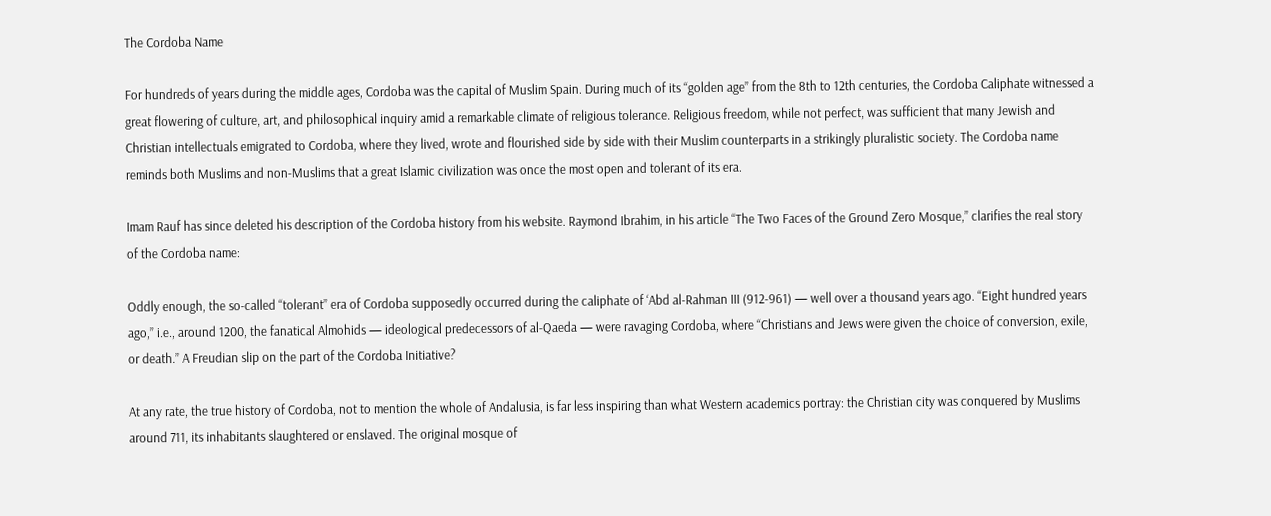The Cordoba Name

For hundreds of years during the middle ages, Cordoba was the capital of Muslim Spain. During much of its “golden age” from the 8th to 12th centuries, the Cordoba Caliphate witnessed a great flowering of culture, art, and philosophical inquiry amid a remarkable climate of religious tolerance. Religious freedom, while not perfect, was sufficient that many Jewish and Christian intellectuals emigrated to Cordoba, where they lived, wrote and flourished side by side with their Muslim counterparts in a strikingly pluralistic society. The Cordoba name reminds both Muslims and non-Muslims that a great Islamic civilization was once the most open and tolerant of its era.

Imam Rauf has since deleted his description of the Cordoba history from his website. Raymond Ibrahim, in his article “The Two Faces of the Ground Zero Mosque,” clarifies the real story of the Cordoba name:

Oddly enough, the so-called “tolerant” era of Cordoba supposedly occurred during the caliphate of ‘Abd al-Rahman III (912-961) — well over a thousand years ago. “Eight hundred years ago,” i.e., around 1200, the fanatical Almohids — ideological predecessors of al-Qaeda — were ravaging Cordoba, where “Christians and Jews were given the choice of conversion, exile, or death.” A Freudian slip on the part of the Cordoba Initiative?

At any rate, the true history of Cordoba, not to mention the whole of Andalusia, is far less inspiring than what Western academics portray: the Christian city was conquered by Muslims around 711, its inhabitants slaughtered or enslaved. The original mosque of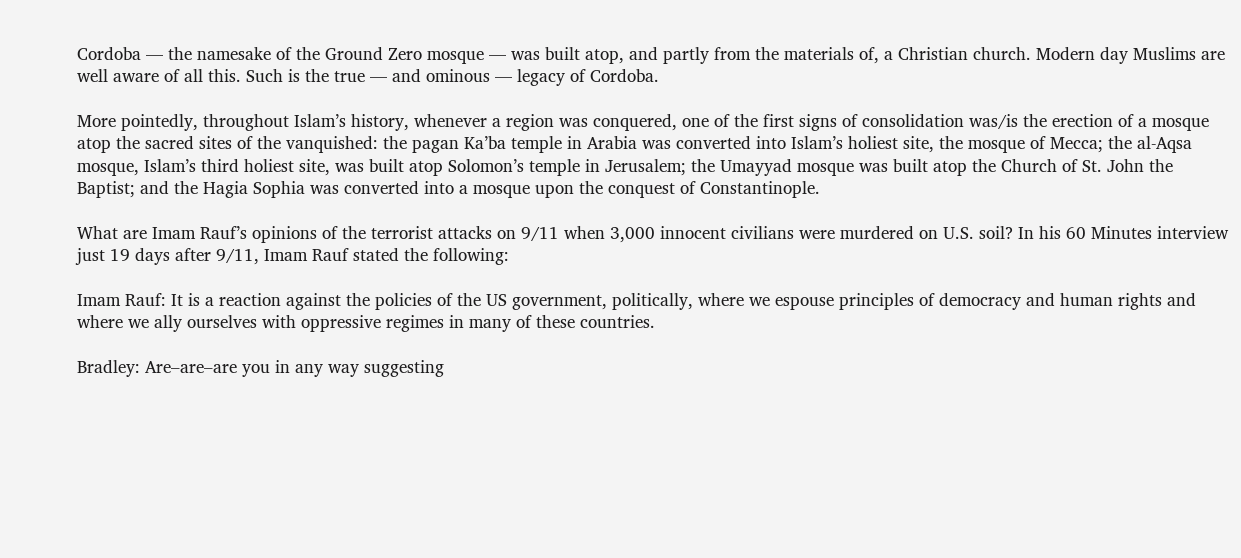Cordoba — the namesake of the Ground Zero mosque — was built atop, and partly from the materials of, a Christian church. Modern day Muslims are well aware of all this. Such is the true — and ominous — legacy of Cordoba.

More pointedly, throughout Islam’s history, whenever a region was conquered, one of the first signs of consolidation was/is the erection of a mosque atop the sacred sites of the vanquished: the pagan Ka’ba temple in Arabia was converted into Islam’s holiest site, the mosque of Mecca; the al-Aqsa mosque, Islam’s third holiest site, was built atop Solomon’s temple in Jerusalem; the Umayyad mosque was built atop the Church of St. John the Baptist; and the Hagia Sophia was converted into a mosque upon the conquest of Constantinople.

What are Imam Rauf’s opinions of the terrorist attacks on 9/11 when 3,000 innocent civilians were murdered on U.S. soil? In his 60 Minutes interview just 19 days after 9/11, Imam Rauf stated the following:

Imam Rauf: It is a reaction against the policies of the US government, politically, where we espouse principles of democracy and human rights and where we ally ourselves with oppressive regimes in many of these countries.

Bradley: Are–are–are you in any way suggesting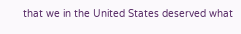that we in the United States deserved what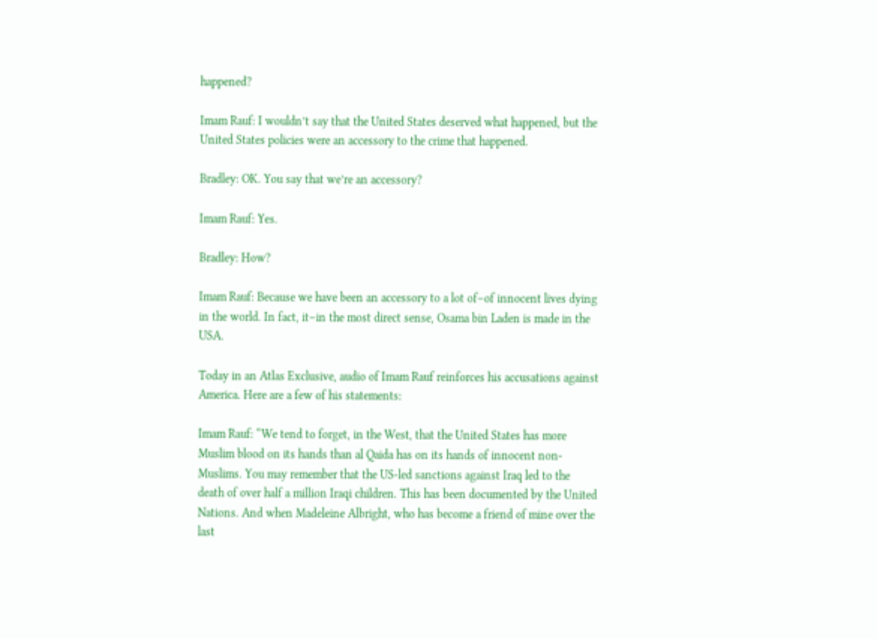happened?

Imam Rauf: I wouldn’t say that the United States deserved what happened, but the United States policies were an accessory to the crime that happened.

Bradley: OK. You say that we’re an accessory?

Imam Rauf: Yes.

Bradley: How?

Imam Rauf: Because we have been an accessory to a lot of–of innocent lives dying in the world. In fact, it–in the most direct sense, Osama bin Laden is made in the USA.

Today in an Atlas Exclusive, audio of Imam Rauf reinforces his accusations against America. Here are a few of his statements:

Imam Rauf: “We tend to forget, in the West, that the United States has more Muslim blood on its hands than al Qaida has on its hands of innocent non-Muslims. You may remember that the US-led sanctions against Iraq led to the death of over half a million Iraqi children. This has been documented by the United Nations. And when Madeleine Albright, who has become a friend of mine over the last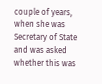couple of years, when she was Secretary of State and was asked whether this was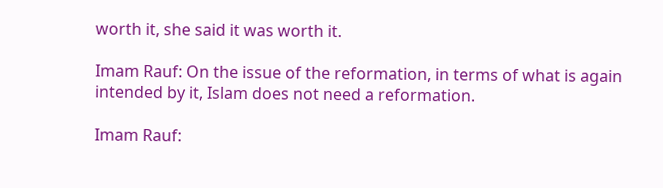worth it, she said it was worth it.

Imam Rauf: On the issue of the reformation, in terms of what is again intended by it, Islam does not need a reformation.

Imam Rauf: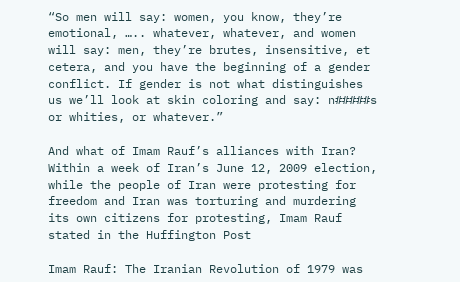“So men will say: women, you know, they’re emotional, ….. whatever, whatever, and women will say: men, they’re brutes, insensitive, et cetera, and you have the beginning of a gender conflict. If gender is not what distinguishes us we’ll look at skin coloring and say: n#####s or whities, or whatever.”

And what of Imam Rauf’s alliances with Iran? Within a week of Iran’s June 12, 2009 election, while the people of Iran were protesting for freedom and Iran was torturing and murdering its own citizens for protesting, Imam Rauf stated in the Huffington Post

Imam Rauf: The Iranian Revolution of 1979 was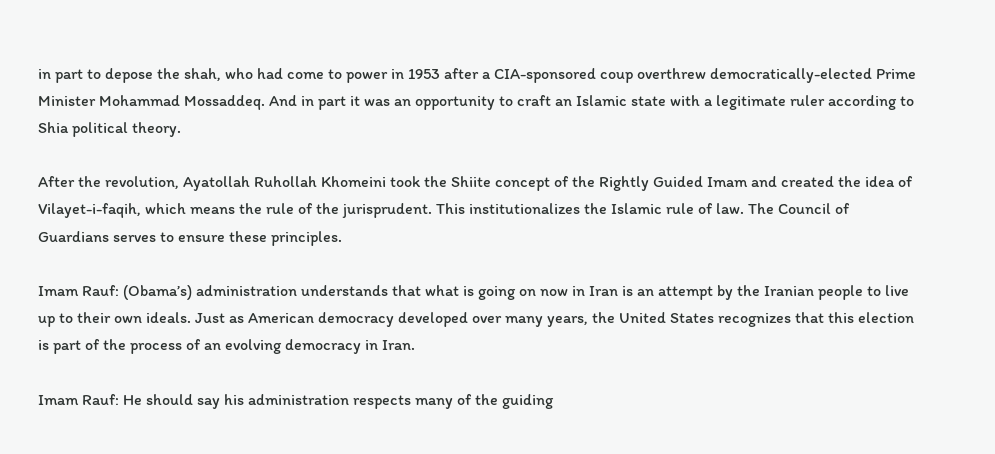in part to depose the shah, who had come to power in 1953 after a CIA-sponsored coup overthrew democratically-elected Prime Minister Mohammad Mossaddeq. And in part it was an opportunity to craft an Islamic state with a legitimate ruler according to Shia political theory.

After the revolution, Ayatollah Ruhollah Khomeini took the Shiite concept of the Rightly Guided Imam and created the idea of Vilayet-i-faqih, which means the rule of the jurisprudent. This institutionalizes the Islamic rule of law. The Council of Guardians serves to ensure these principles.

Imam Rauf: (Obama’s) administration understands that what is going on now in Iran is an attempt by the Iranian people to live up to their own ideals. Just as American democracy developed over many years, the United States recognizes that this election is part of the process of an evolving democracy in Iran.

Imam Rauf: He should say his administration respects many of the guiding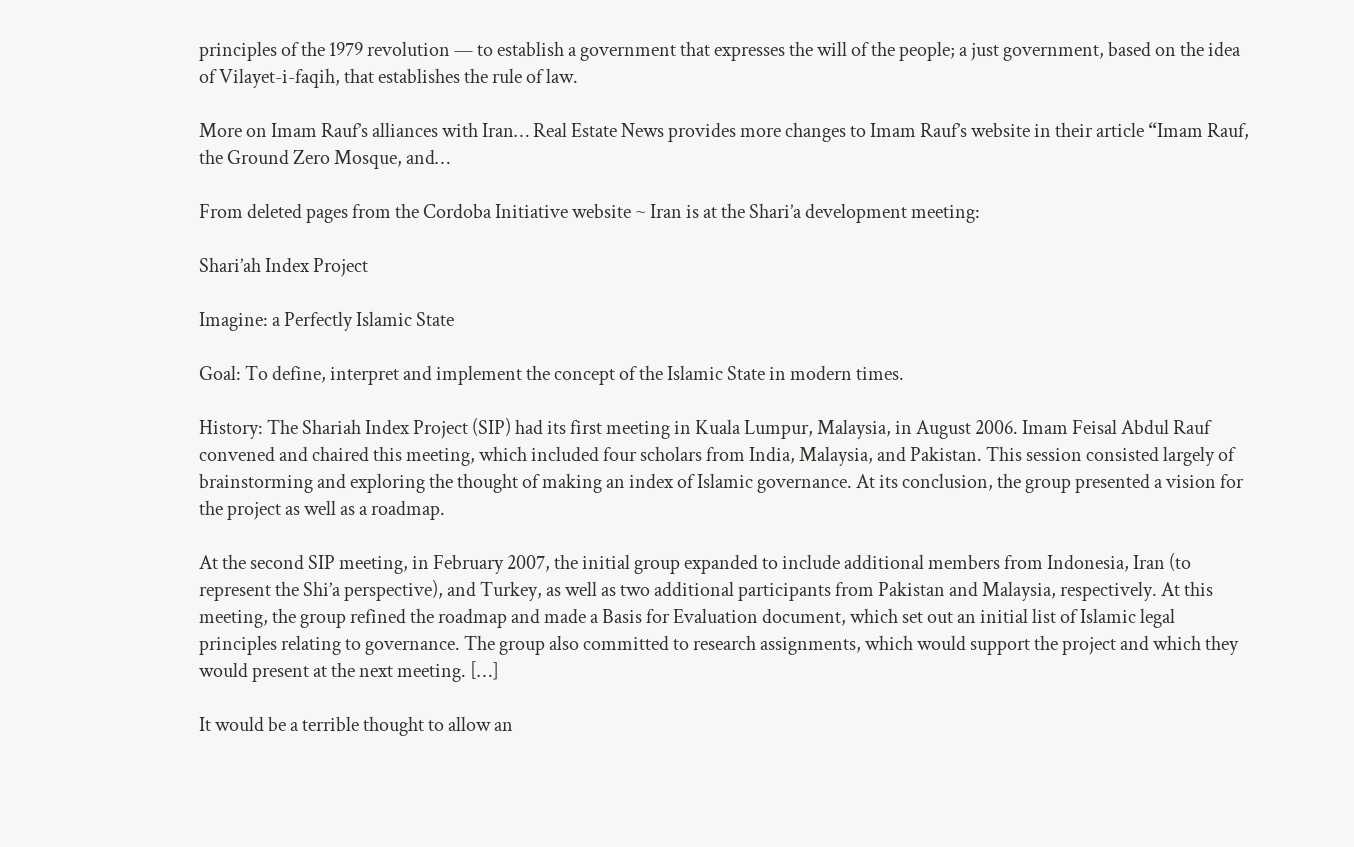principles of the 1979 revolution — to establish a government that expresses the will of the people; a just government, based on the idea of Vilayet-i-faqih, that establishes the rule of law.

More on Imam Rauf’s alliances with Iran… Real Estate News provides more changes to Imam Rauf’s website in their article “Imam Rauf, the Ground Zero Mosque, and…

From deleted pages from the Cordoba Initiative website ~ Iran is at the Shari’a development meeting:

Shari’ah Index Project

Imagine: a Perfectly Islamic State

Goal: To define, interpret and implement the concept of the Islamic State in modern times.

History: The Shariah Index Project (SIP) had its first meeting in Kuala Lumpur, Malaysia, in August 2006. Imam Feisal Abdul Rauf convened and chaired this meeting, which included four scholars from India, Malaysia, and Pakistan. This session consisted largely of brainstorming and exploring the thought of making an index of Islamic governance. At its conclusion, the group presented a vision for the project as well as a roadmap.

At the second SIP meeting, in February 2007, the initial group expanded to include additional members from Indonesia, Iran (to represent the Shi’a perspective), and Turkey, as well as two additional participants from Pakistan and Malaysia, respectively. At this meeting, the group refined the roadmap and made a Basis for Evaluation document, which set out an initial list of Islamic legal principles relating to governance. The group also committed to research assignments, which would support the project and which they would present at the next meeting. […]

It would be a terrible thought to allow an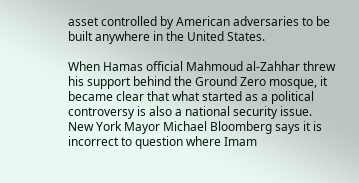asset controlled by American adversaries to be built anywhere in the United States.

When Hamas official Mahmoud al-Zahhar threw his support behind the Ground Zero mosque, it became clear that what started as a political controversy is also a national security issue. New York Mayor Michael Bloomberg says it is incorrect to question where Imam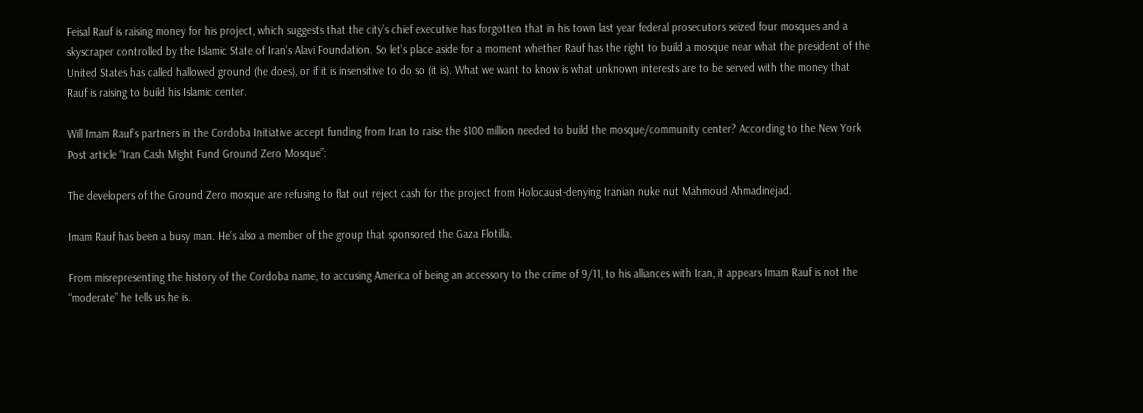Feisal Rauf is raising money for his project, which suggests that the city’s chief executive has forgotten that in his town last year federal prosecutors seized four mosques and a skyscraper controlled by the Islamic State of Iran’s Alavi Foundation. So let’s place aside for a moment whether Rauf has the right to build a mosque near what the president of the United States has called hallowed ground (he does), or if it is insensitive to do so (it is). What we want to know is what unknown interests are to be served with the money that Rauf is raising to build his Islamic center.

Will Imam Rauf’s partners in the Cordoba Initiative accept funding from Iran to raise the $100 million needed to build the mosque/community center? According to the New York Post article “Iran Cash Might Fund Ground Zero Mosque”:

The developers of the Ground Zero mosque are refusing to flat out reject cash for the project from Holocaust-denying Iranian nuke nut Mahmoud Ahmadinejad.

Imam Rauf has been a busy man. He’s also a member of the group that sponsored the Gaza Flotilla.

From misrepresenting the history of the Cordoba name, to accusing America of being an accessory to the crime of 9/11, to his alliances with Iran, it appears Imam Rauf is not the “moderate” he tells us he is.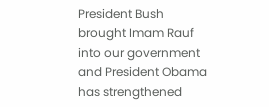President Bush brought Imam Rauf into our government and President Obama has strengthened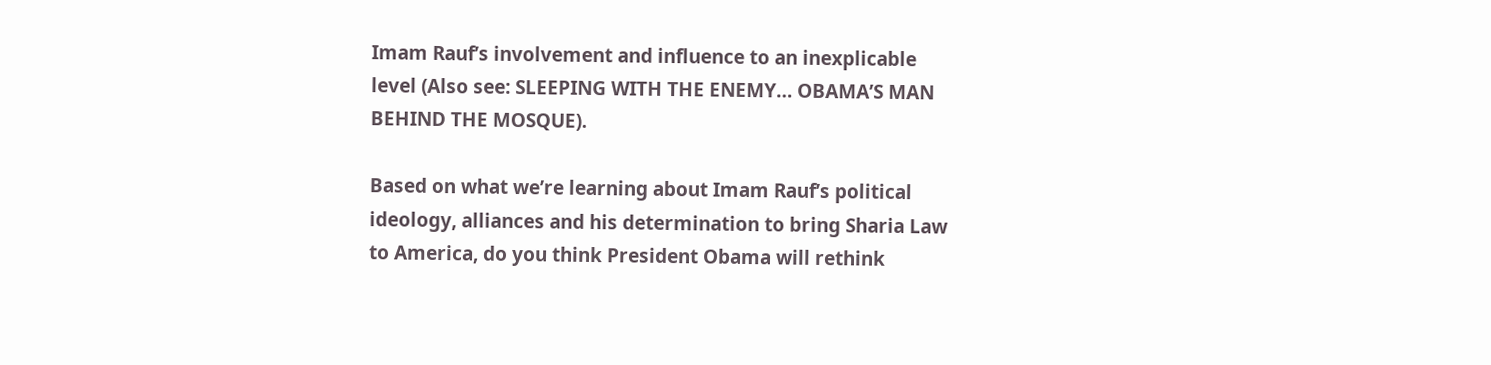Imam Rauf’s involvement and influence to an inexplicable level (Also see: SLEEPING WITH THE ENEMY… OBAMA’S MAN BEHIND THE MOSQUE).

Based on what we’re learning about Imam Rauf’s political ideology, alliances and his determination to bring Sharia Law to America, do you think President Obama will rethink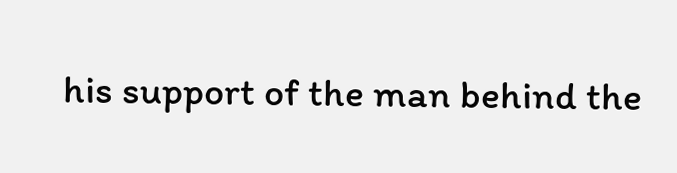his support of the man behind the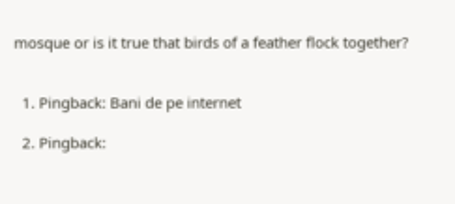mosque or is it true that birds of a feather flock together?


  1. Pingback: Bani de pe internet

  2. Pingback: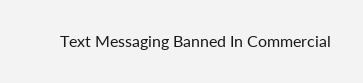Text Messaging Banned In Commercial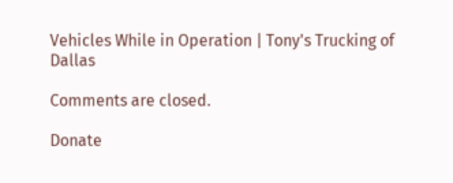Vehicles While in Operation | Tony's Trucking of Dallas

Comments are closed.

Donate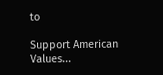to

Support American Values...